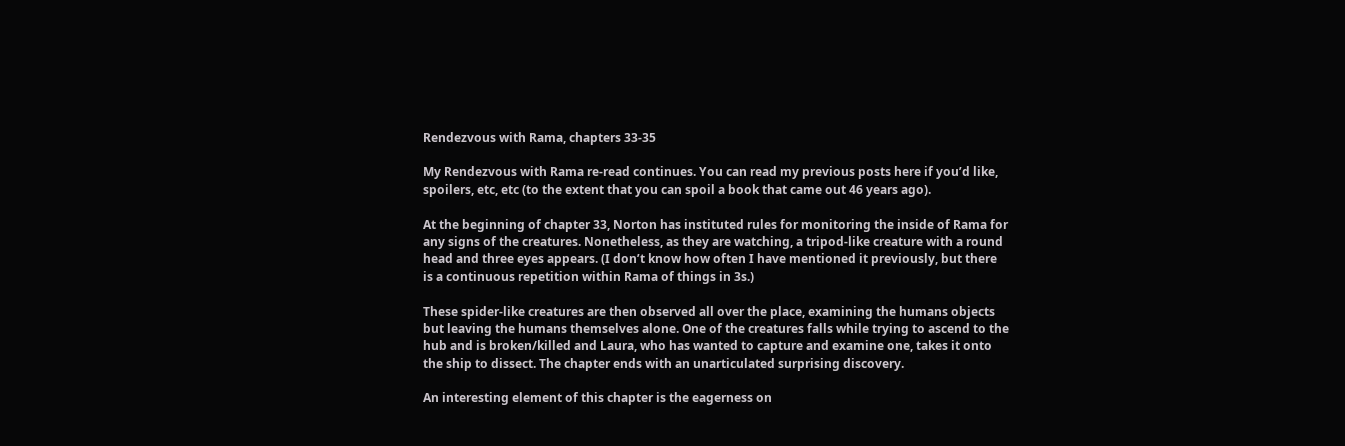Rendezvous with Rama, chapters 33-35

My Rendezvous with Rama re-read continues. You can read my previous posts here if you’d like, spoilers, etc, etc (to the extent that you can spoil a book that came out 46 years ago).

At the beginning of chapter 33, Norton has instituted rules for monitoring the inside of Rama for any signs of the creatures. Nonetheless, as they are watching, a tripod-like creature with a round head and three eyes appears. (I don’t know how often I have mentioned it previously, but there is a continuous repetition within Rama of things in 3s.)

These spider-like creatures are then observed all over the place, examining the humans objects but leaving the humans themselves alone. One of the creatures falls while trying to ascend to the hub and is broken/killed and Laura, who has wanted to capture and examine one, takes it onto the ship to dissect. The chapter ends with an unarticulated surprising discovery.

An interesting element of this chapter is the eagerness on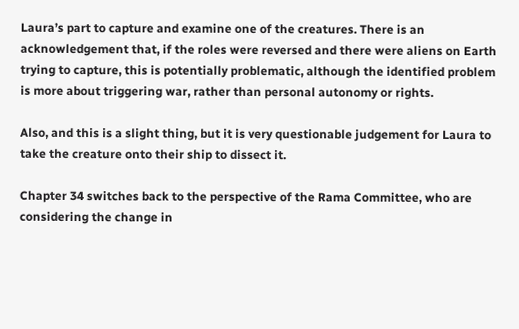Laura’s part to capture and examine one of the creatures. There is an acknowledgement that, if the roles were reversed and there were aliens on Earth trying to capture, this is potentially problematic, although the identified problem is more about triggering war, rather than personal autonomy or rights.

Also, and this is a slight thing, but it is very questionable judgement for Laura to take the creature onto their ship to dissect it.

Chapter 34 switches back to the perspective of the Rama Committee, who are considering the change in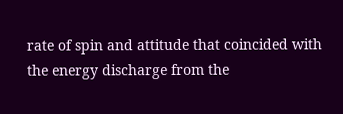rate of spin and attitude that coincided with the energy discharge from the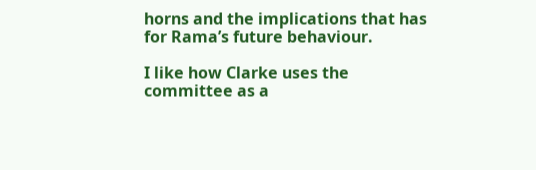horns and the implications that has for Rama’s future behaviour.

I like how Clarke uses the committee as a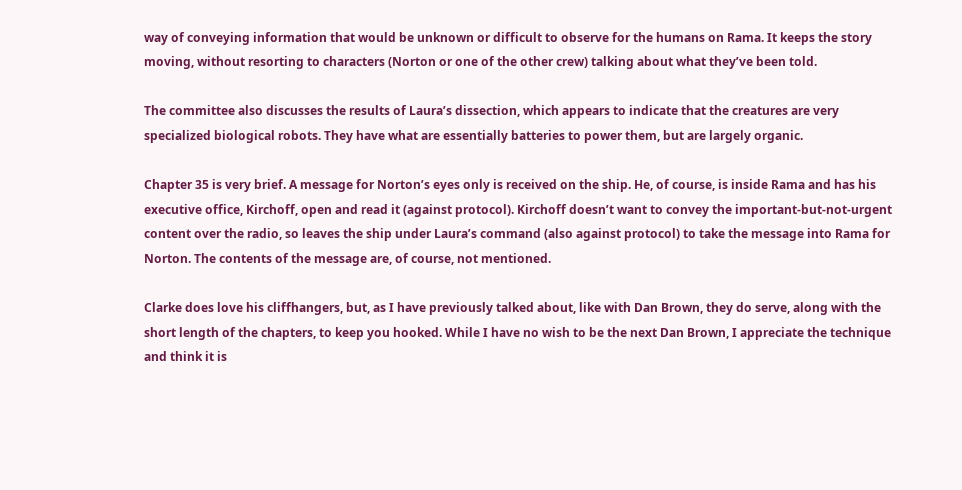way of conveying information that would be unknown or difficult to observe for the humans on Rama. It keeps the story moving, without resorting to characters (Norton or one of the other crew) talking about what they’ve been told.

The committee also discusses the results of Laura’s dissection, which appears to indicate that the creatures are very specialized biological robots. They have what are essentially batteries to power them, but are largely organic.

Chapter 35 is very brief. A message for Norton’s eyes only is received on the ship. He, of course, is inside Rama and has his executive office, Kirchoff, open and read it (against protocol). Kirchoff doesn’t want to convey the important-but-not-urgent content over the radio, so leaves the ship under Laura’s command (also against protocol) to take the message into Rama for Norton. The contents of the message are, of course, not mentioned.

Clarke does love his cliffhangers, but, as I have previously talked about, like with Dan Brown, they do serve, along with the short length of the chapters, to keep you hooked. While I have no wish to be the next Dan Brown, I appreciate the technique and think it is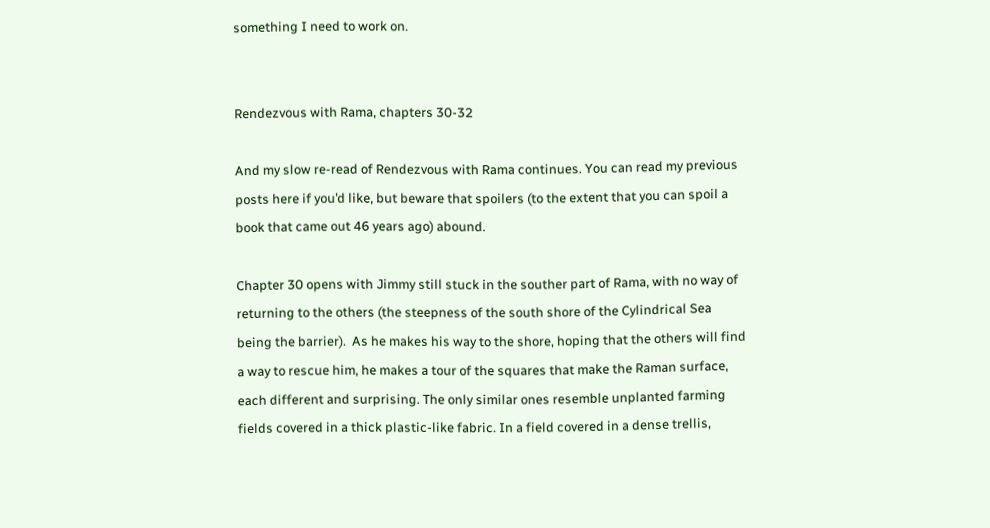something I need to work on.


Rendezvous with Rama, chapters 30-32

And my slow re-read of Rendezvous with Rama continues. You can read my previous posts here if you’d like, but beware that spoilers (to the extent that you can spoil a book that came out 46 years ago) abound.

Chapter 30 opens with Jimmy still stuck in the souther part of Rama, with no way of returning to the others (the steepness of the south shore of the Cylindrical Sea being the barrier).  As he makes his way to the shore, hoping that the others will find a way to rescue him, he makes a tour of the squares that make the Raman surface, each different and surprising. The only similar ones resemble unplanted farming fields covered in a thick plastic-like fabric. In a field covered in a dense trellis,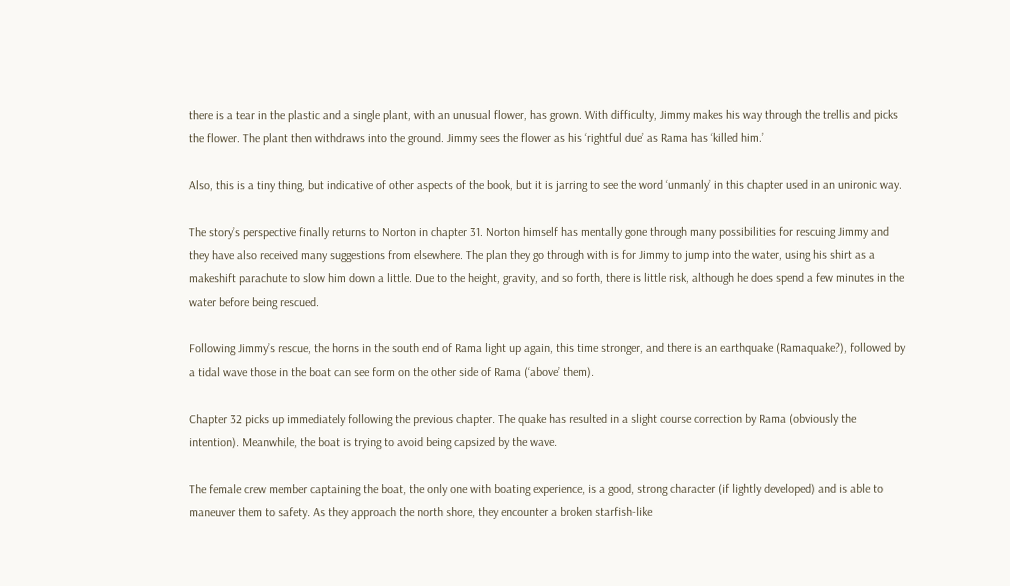there is a tear in the plastic and a single plant, with an unusual flower, has grown. With difficulty, Jimmy makes his way through the trellis and picks the flower. The plant then withdraws into the ground. Jimmy sees the flower as his ‘rightful due’ as Rama has ‘killed him.’

Also, this is a tiny thing, but indicative of other aspects of the book, but it is jarring to see the word ‘unmanly’ in this chapter used in an unironic way.

The story’s perspective finally returns to Norton in chapter 31. Norton himself has mentally gone through many possibilities for rescuing Jimmy and they have also received many suggestions from elsewhere. The plan they go through with is for Jimmy to jump into the water, using his shirt as a makeshift parachute to slow him down a little. Due to the height, gravity, and so forth, there is little risk, although he does spend a few minutes in the water before being rescued.

Following Jimmy’s rescue, the horns in the south end of Rama light up again, this time stronger, and there is an earthquake (Ramaquake?), followed by a tidal wave those in the boat can see form on the other side of Rama (‘above’ them).

Chapter 32 picks up immediately following the previous chapter. The quake has resulted in a slight course correction by Rama (obviously the intention). Meanwhile, the boat is trying to avoid being capsized by the wave.

The female crew member captaining the boat, the only one with boating experience, is a good, strong character (if lightly developed) and is able to maneuver them to safety. As they approach the north shore, they encounter a broken starfish-like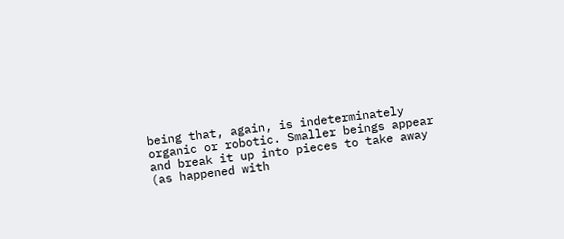being that, again, is indeterminately organic or robotic. Smaller beings appear and break it up into pieces to take away (as happened with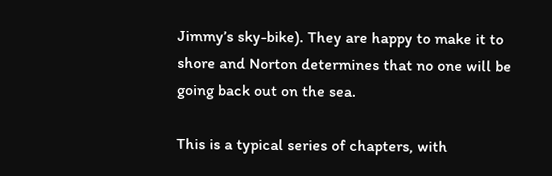Jimmy’s sky-bike). They are happy to make it to shore and Norton determines that no one will be going back out on the sea.

This is a typical series of chapters, with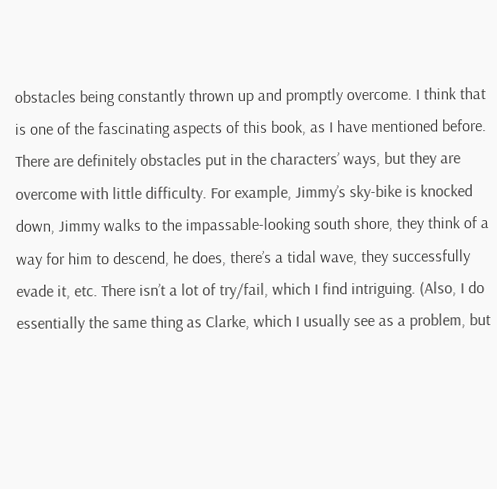obstacles being constantly thrown up and promptly overcome. I think that is one of the fascinating aspects of this book, as I have mentioned before. There are definitely obstacles put in the characters’ ways, but they are overcome with little difficulty. For example, Jimmy’s sky-bike is knocked down, Jimmy walks to the impassable-looking south shore, they think of a way for him to descend, he does, there’s a tidal wave, they successfully evade it, etc. There isn’t a lot of try/fail, which I find intriguing. (Also, I do essentially the same thing as Clarke, which I usually see as a problem, but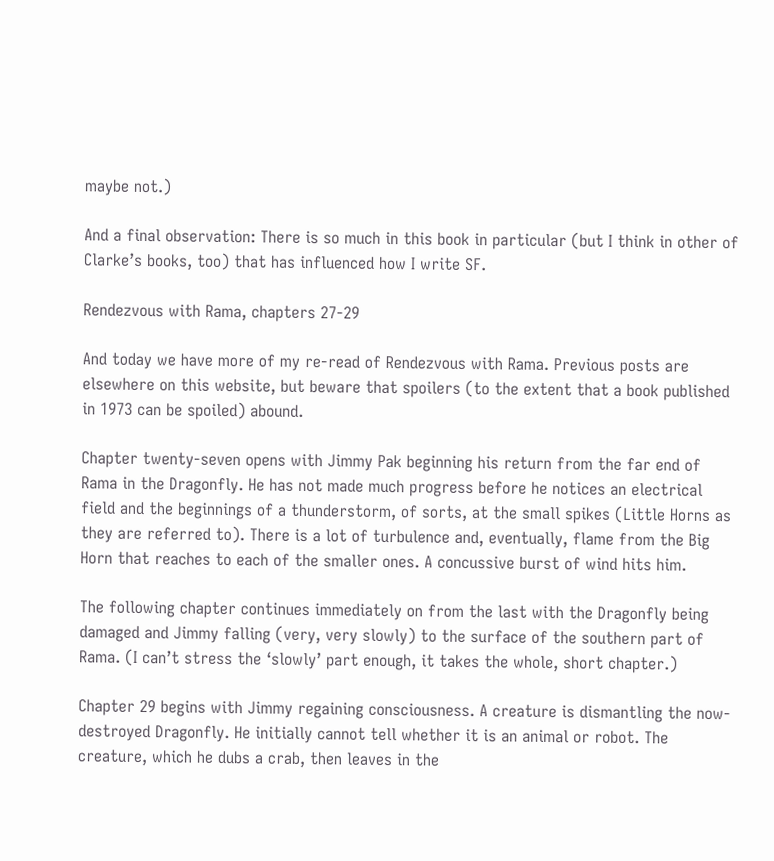maybe not.)

And a final observation: There is so much in this book in particular (but I think in other of Clarke’s books, too) that has influenced how I write SF.

Rendezvous with Rama, chapters 27-29

And today we have more of my re-read of Rendezvous with Rama. Previous posts are elsewhere on this website, but beware that spoilers (to the extent that a book published in 1973 can be spoiled) abound.

Chapter twenty-seven opens with Jimmy Pak beginning his return from the far end of Rama in the Dragonfly. He has not made much progress before he notices an electrical field and the beginnings of a thunderstorm, of sorts, at the small spikes (Little Horns as they are referred to). There is a lot of turbulence and, eventually, flame from the Big Horn that reaches to each of the smaller ones. A concussive burst of wind hits him.

The following chapter continues immediately on from the last with the Dragonfly being damaged and Jimmy falling (very, very slowly) to the surface of the southern part of Rama. (I can’t stress the ‘slowly’ part enough, it takes the whole, short chapter.)

Chapter 29 begins with Jimmy regaining consciousness. A creature is dismantling the now-destroyed Dragonfly. He initially cannot tell whether it is an animal or robot. The creature, which he dubs a crab, then leaves in the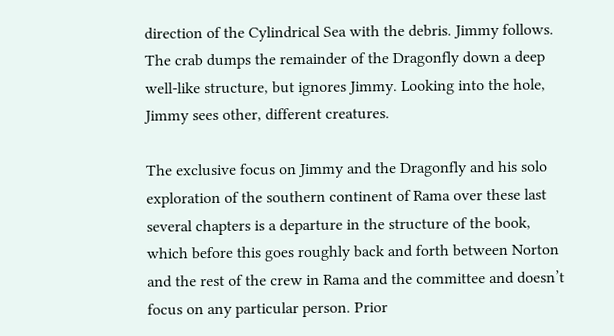direction of the Cylindrical Sea with the debris. Jimmy follows. The crab dumps the remainder of the Dragonfly down a deep well-like structure, but ignores Jimmy. Looking into the hole, Jimmy sees other, different creatures.

The exclusive focus on Jimmy and the Dragonfly and his solo exploration of the southern continent of Rama over these last several chapters is a departure in the structure of the book, which before this goes roughly back and forth between Norton and the rest of the crew in Rama and the committee and doesn’t focus on any particular person. Prior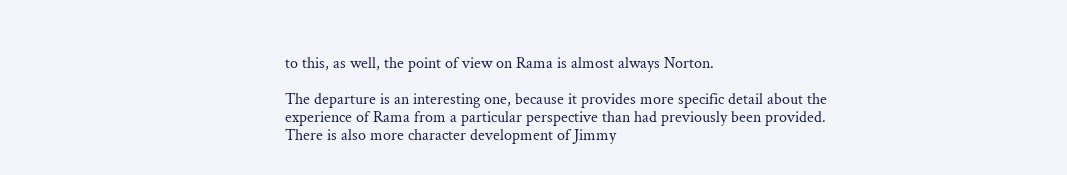to this, as well, the point of view on Rama is almost always Norton.

The departure is an interesting one, because it provides more specific detail about the experience of Rama from a particular perspective than had previously been provided. There is also more character development of Jimmy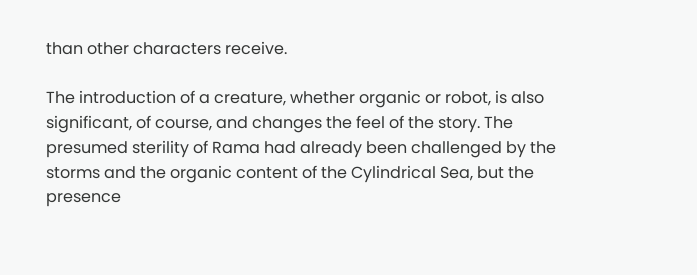than other characters receive.

The introduction of a creature, whether organic or robot, is also significant, of course, and changes the feel of the story. The presumed sterility of Rama had already been challenged by the storms and the organic content of the Cylindrical Sea, but the presence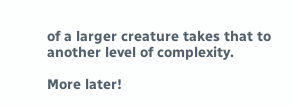of a larger creature takes that to another level of complexity.

More later!